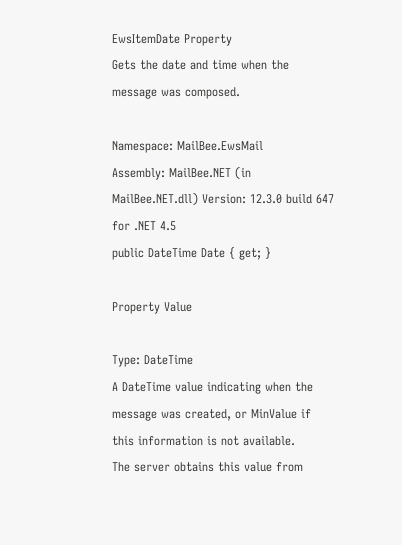EwsItemDate Property
Gets the date and time when the message was composed.

Namespace: MailBee.EwsMail
Assembly: MailBee.NET (in MailBee.NET.dll) Version: 12.3.0 build 647 for .NET 4.5
public DateTime Date { get; }

Property Value

Type: DateTime
A DateTime value indicating when the message was created, or MinValue if this information is not available.
The server obtains this value from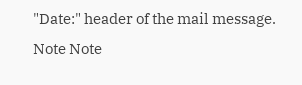"Date:" header of the mail message.
Note Note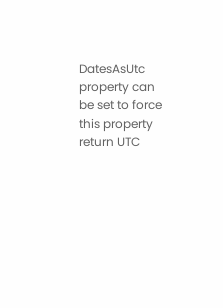DatesAsUtc property can be set to force this property return UTC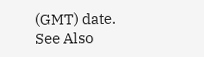(GMT) date.
See Also